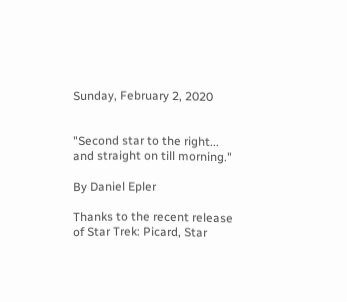Sunday, February 2, 2020


"Second star to the right... and straight on till morning."

By Daniel Epler

Thanks to the recent release of Star Trek: Picard, Star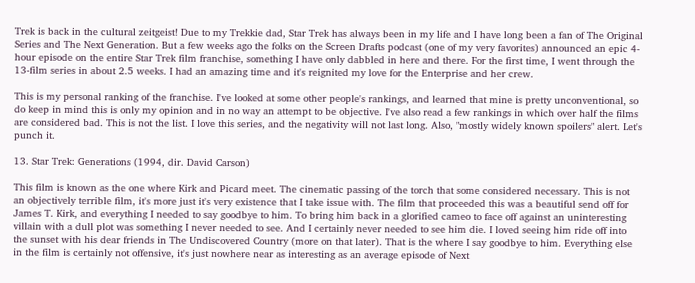Trek is back in the cultural zeitgeist! Due to my Trekkie dad, Star Trek has always been in my life and I have long been a fan of The Original Series and The Next Generation. But a few weeks ago the folks on the Screen Drafts podcast (one of my very favorites) announced an epic 4-hour episode on the entire Star Trek film franchise, something I have only dabbled in here and there. For the first time, I went through the 13-film series in about 2.5 weeks. I had an amazing time and it's reignited my love for the Enterprise and her crew.

This is my personal ranking of the franchise. I've looked at some other people's rankings, and learned that mine is pretty unconventional, so do keep in mind this is only my opinion and in no way an attempt to be objective. I've also read a few rankings in which over half the films are considered bad. This is not the list. I love this series, and the negativity will not last long. Also, "mostly widely known spoilers" alert. Let's punch it.

13. Star Trek: Generations (1994, dir. David Carson)

This film is known as the one where Kirk and Picard meet. The cinematic passing of the torch that some considered necessary. This is not an objectively terrible film, it's more just it's very existence that I take issue with. The film that proceeded this was a beautiful send off for James T. Kirk, and everything I needed to say goodbye to him. To bring him back in a glorified cameo to face off against an uninteresting villain with a dull plot was something I never needed to see. And I certainly never needed to see him die. I loved seeing him ride off into the sunset with his dear friends in The Undiscovered Country (more on that later). That is the where I say goodbye to him. Everything else in the film is certainly not offensive, it's just nowhere near as interesting as an average episode of Next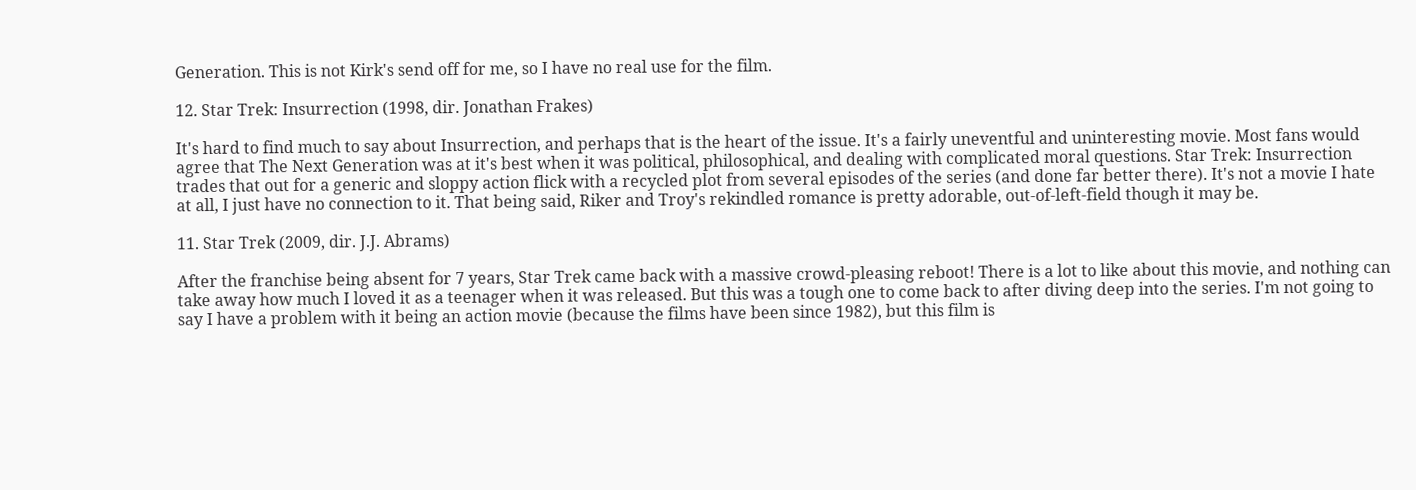Generation. This is not Kirk's send off for me, so I have no real use for the film.

12. Star Trek: Insurrection (1998, dir. Jonathan Frakes)

It's hard to find much to say about Insurrection, and perhaps that is the heart of the issue. It's a fairly uneventful and uninteresting movie. Most fans would agree that The Next Generation was at it's best when it was political, philosophical, and dealing with complicated moral questions. Star Trek: Insurrection trades that out for a generic and sloppy action flick with a recycled plot from several episodes of the series (and done far better there). It's not a movie I hate at all, I just have no connection to it. That being said, Riker and Troy's rekindled romance is pretty adorable, out-of-left-field though it may be.

11. Star Trek (2009, dir. J.J. Abrams)

After the franchise being absent for 7 years, Star Trek came back with a massive crowd-pleasing reboot! There is a lot to like about this movie, and nothing can take away how much I loved it as a teenager when it was released. But this was a tough one to come back to after diving deep into the series. I'm not going to say I have a problem with it being an action movie (because the films have been since 1982), but this film is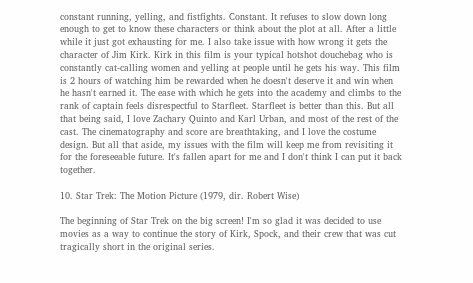constant running, yelling, and fistfights. Constant. It refuses to slow down long enough to get to know these characters or think about the plot at all. After a little while it just got exhausting for me. I also take issue with how wrong it gets the character of Jim Kirk. Kirk in this film is your typical hotshot douchebag who is constantly cat-calling women and yelling at people until he gets his way. This film is 2 hours of watching him be rewarded when he doesn't deserve it and win when he hasn't earned it. The ease with which he gets into the academy and climbs to the rank of captain feels disrespectful to Starfleet. Starfleet is better than this. But all that being said, I love Zachary Quinto and Karl Urban, and most of the rest of the cast. The cinematography and score are breathtaking, and I love the costume design. But all that aside, my issues with the film will keep me from revisiting it for the foreseeable future. It's fallen apart for me and I don't think I can put it back together.

10. Star Trek: The Motion Picture (1979, dir. Robert Wise)

The beginning of Star Trek on the big screen! I'm so glad it was decided to use movies as a way to continue the story of Kirk, Spock, and their crew that was cut tragically short in the original series.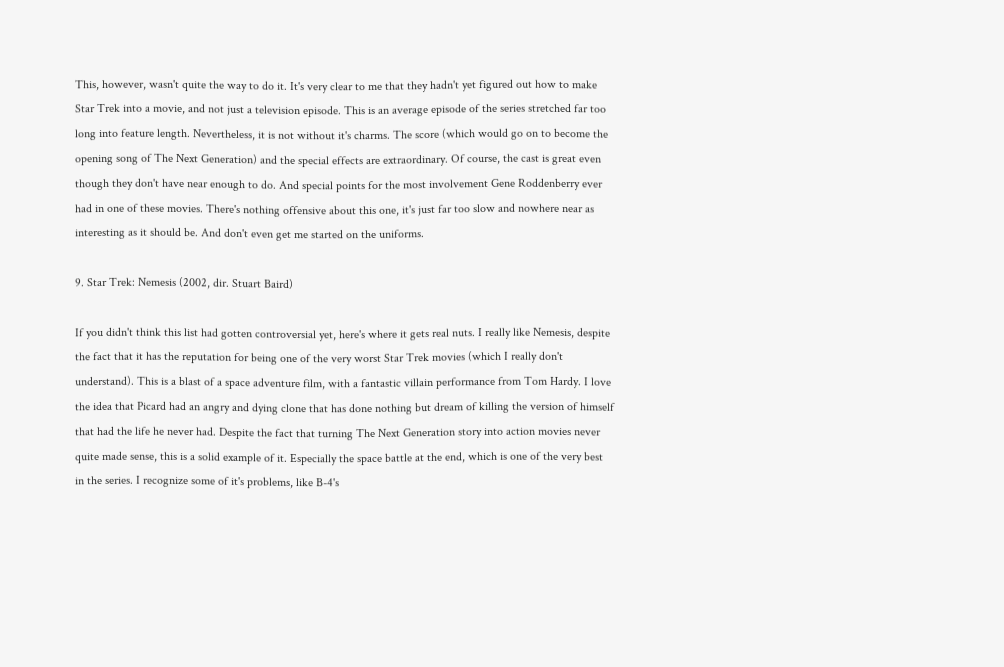This, however, wasn't quite the way to do it. It's very clear to me that they hadn't yet figured out how to make Star Trek into a movie, and not just a television episode. This is an average episode of the series stretched far too long into feature length. Nevertheless, it is not without it's charms. The score (which would go on to become the opening song of The Next Generation) and the special effects are extraordinary. Of course, the cast is great even though they don't have near enough to do. And special points for the most involvement Gene Roddenberry ever had in one of these movies. There's nothing offensive about this one, it's just far too slow and nowhere near as interesting as it should be. And don't even get me started on the uniforms.

9. Star Trek: Nemesis (2002, dir. Stuart Baird)

If you didn't think this list had gotten controversial yet, here's where it gets real nuts. I really like Nemesis, despite the fact that it has the reputation for being one of the very worst Star Trek movies (which I really don't understand). This is a blast of a space adventure film, with a fantastic villain performance from Tom Hardy. I love the idea that Picard had an angry and dying clone that has done nothing but dream of killing the version of himself that had the life he never had. Despite the fact that turning The Next Generation story into action movies never quite made sense, this is a solid example of it. Especially the space battle at the end, which is one of the very best in the series. I recognize some of it's problems, like B-4's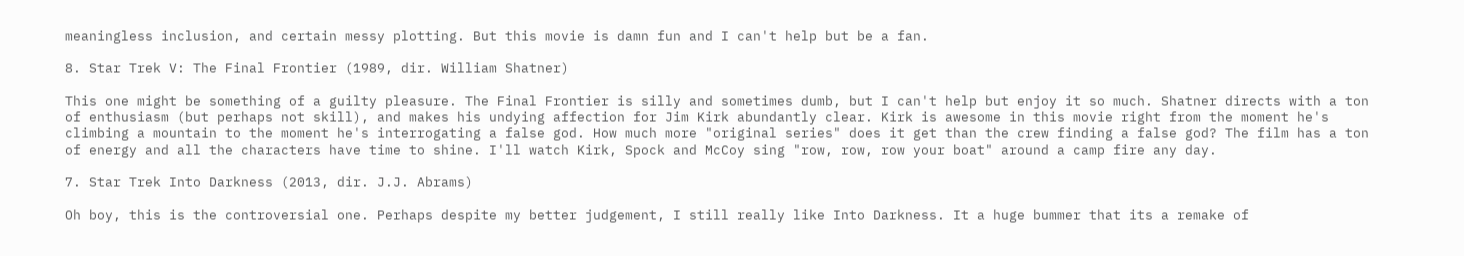meaningless inclusion, and certain messy plotting. But this movie is damn fun and I can't help but be a fan.

8. Star Trek V: The Final Frontier (1989, dir. William Shatner)

This one might be something of a guilty pleasure. The Final Frontier is silly and sometimes dumb, but I can't help but enjoy it so much. Shatner directs with a ton of enthusiasm (but perhaps not skill), and makes his undying affection for Jim Kirk abundantly clear. Kirk is awesome in this movie right from the moment he's climbing a mountain to the moment he's interrogating a false god. How much more "original series" does it get than the crew finding a false god? The film has a ton of energy and all the characters have time to shine. I'll watch Kirk, Spock and McCoy sing "row, row, row your boat" around a camp fire any day.

7. Star Trek Into Darkness (2013, dir. J.J. Abrams)

Oh boy, this is the controversial one. Perhaps despite my better judgement, I still really like Into Darkness. It a huge bummer that its a remake of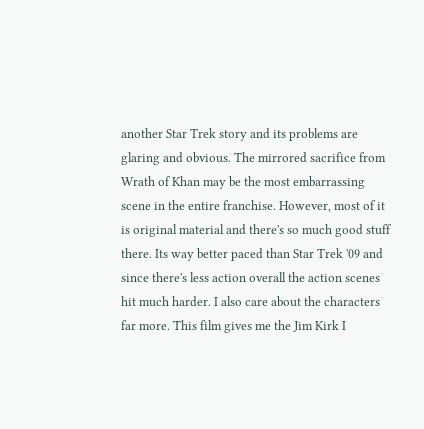another Star Trek story and its problems are glaring and obvious. The mirrored sacrifice from Wrath of Khan may be the most embarrassing scene in the entire franchise. However, most of it is original material and there's so much good stuff there. Its way better paced than Star Trek '09 and since there's less action overall the action scenes hit much harder. I also care about the characters far more. This film gives me the Jim Kirk I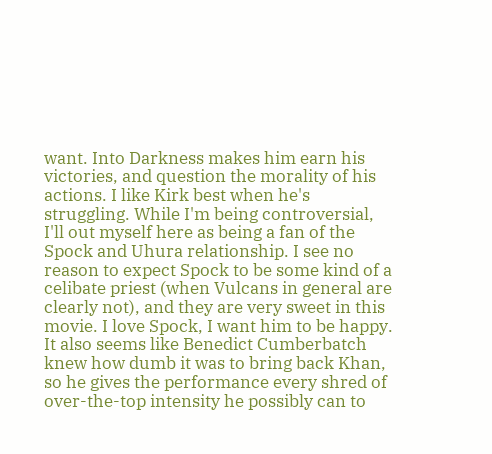want. Into Darkness makes him earn his victories, and question the morality of his actions. I like Kirk best when he's struggling. While I'm being controversial, I'll out myself here as being a fan of the Spock and Uhura relationship. I see no reason to expect Spock to be some kind of a celibate priest (when Vulcans in general are clearly not), and they are very sweet in this movie. I love Spock, I want him to be happy. It also seems like Benedict Cumberbatch knew how dumb it was to bring back Khan, so he gives the performance every shred of over-the-top intensity he possibly can to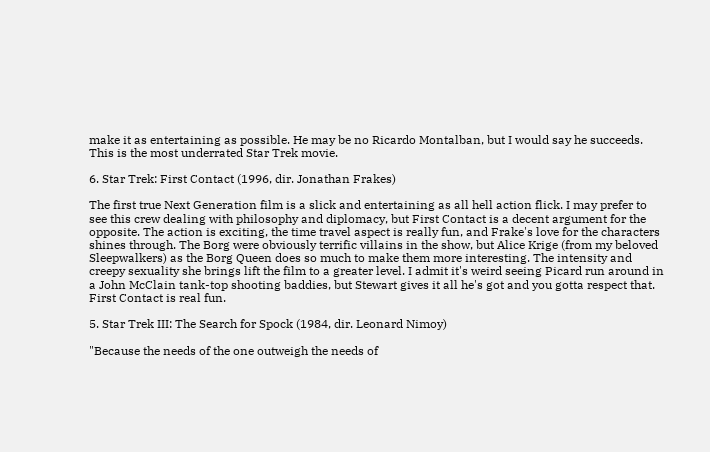make it as entertaining as possible. He may be no Ricardo Montalban, but I would say he succeeds. This is the most underrated Star Trek movie.

6. Star Trek: First Contact (1996, dir. Jonathan Frakes)

The first true Next Generation film is a slick and entertaining as all hell action flick. I may prefer to see this crew dealing with philosophy and diplomacy, but First Contact is a decent argument for the opposite. The action is exciting, the time travel aspect is really fun, and Frake's love for the characters shines through. The Borg were obviously terrific villains in the show, but Alice Krige (from my beloved Sleepwalkers) as the Borg Queen does so much to make them more interesting. The intensity and creepy sexuality she brings lift the film to a greater level. I admit it's weird seeing Picard run around in a John McClain tank-top shooting baddies, but Stewart gives it all he's got and you gotta respect that. First Contact is real fun.

5. Star Trek III: The Search for Spock (1984, dir. Leonard Nimoy)

"Because the needs of the one outweigh the needs of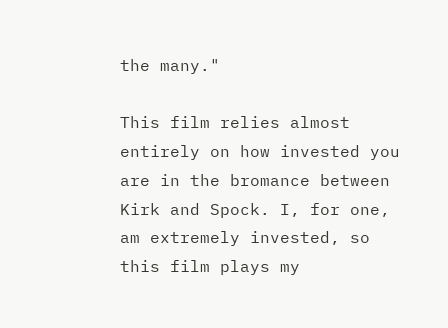the many."

This film relies almost entirely on how invested you are in the bromance between Kirk and Spock. I, for one, am extremely invested, so this film plays my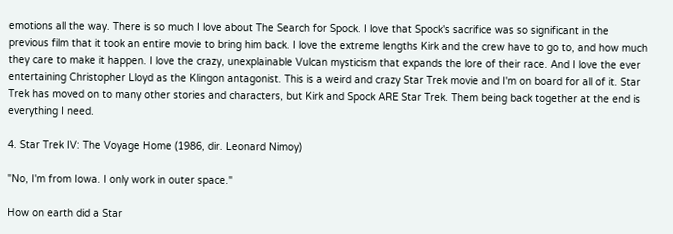emotions all the way. There is so much I love about The Search for Spock. I love that Spock's sacrifice was so significant in the previous film that it took an entire movie to bring him back. I love the extreme lengths Kirk and the crew have to go to, and how much they care to make it happen. I love the crazy, unexplainable Vulcan mysticism that expands the lore of their race. And I love the ever entertaining Christopher Lloyd as the Klingon antagonist. This is a weird and crazy Star Trek movie and I'm on board for all of it. Star Trek has moved on to many other stories and characters, but Kirk and Spock ARE Star Trek. Them being back together at the end is everything I need.

4. Star Trek IV: The Voyage Home (1986, dir. Leonard Nimoy)

"No, I'm from Iowa. I only work in outer space."

How on earth did a Star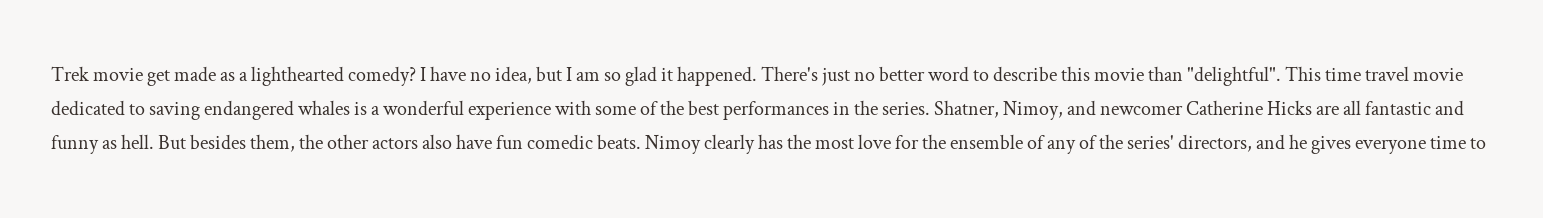Trek movie get made as a lighthearted comedy? I have no idea, but I am so glad it happened. There's just no better word to describe this movie than "delightful". This time travel movie dedicated to saving endangered whales is a wonderful experience with some of the best performances in the series. Shatner, Nimoy, and newcomer Catherine Hicks are all fantastic and funny as hell. But besides them, the other actors also have fun comedic beats. Nimoy clearly has the most love for the ensemble of any of the series' directors, and he gives everyone time to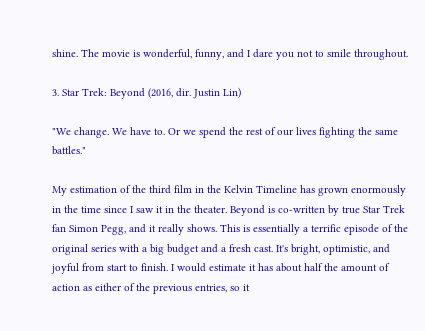shine. The movie is wonderful, funny, and I dare you not to smile throughout.

3. Star Trek: Beyond (2016, dir. Justin Lin)

"We change. We have to. Or we spend the rest of our lives fighting the same battles."

My estimation of the third film in the Kelvin Timeline has grown enormously in the time since I saw it in the theater. Beyond is co-written by true Star Trek fan Simon Pegg, and it really shows. This is essentially a terrific episode of the original series with a big budget and a fresh cast. It's bright, optimistic, and joyful from start to finish. I would estimate it has about half the amount of action as either of the previous entries, so it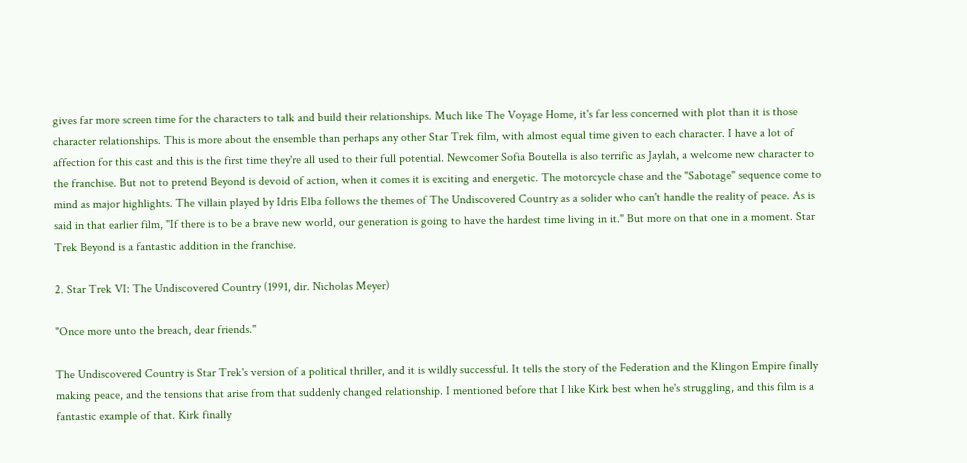gives far more screen time for the characters to talk and build their relationships. Much like The Voyage Home, it's far less concerned with plot than it is those character relationships. This is more about the ensemble than perhaps any other Star Trek film, with almost equal time given to each character. I have a lot of affection for this cast and this is the first time they're all used to their full potential. Newcomer Sofia Boutella is also terrific as Jaylah, a welcome new character to the franchise. But not to pretend Beyond is devoid of action, when it comes it is exciting and energetic. The motorcycle chase and the "Sabotage" sequence come to mind as major highlights. The villain played by Idris Elba follows the themes of The Undiscovered Country as a solider who can't handle the reality of peace. As is said in that earlier film, "If there is to be a brave new world, our generation is going to have the hardest time living in it." But more on that one in a moment. Star Trek Beyond is a fantastic addition in the franchise.

2. Star Trek VI: The Undiscovered Country (1991, dir. Nicholas Meyer)

"Once more unto the breach, dear friends."

The Undiscovered Country is Star Trek's version of a political thriller, and it is wildly successful. It tells the story of the Federation and the Klingon Empire finally making peace, and the tensions that arise from that suddenly changed relationship. I mentioned before that I like Kirk best when he's struggling, and this film is a fantastic example of that. Kirk finally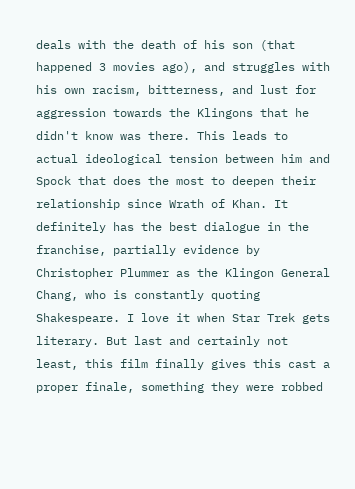deals with the death of his son (that happened 3 movies ago), and struggles with his own racism, bitterness, and lust for aggression towards the Klingons that he didn't know was there. This leads to actual ideological tension between him and Spock that does the most to deepen their relationship since Wrath of Khan. It definitely has the best dialogue in the franchise, partially evidence by Christopher Plummer as the Klingon General Chang, who is constantly quoting Shakespeare. I love it when Star Trek gets literary. But last and certainly not least, this film finally gives this cast a proper finale, something they were robbed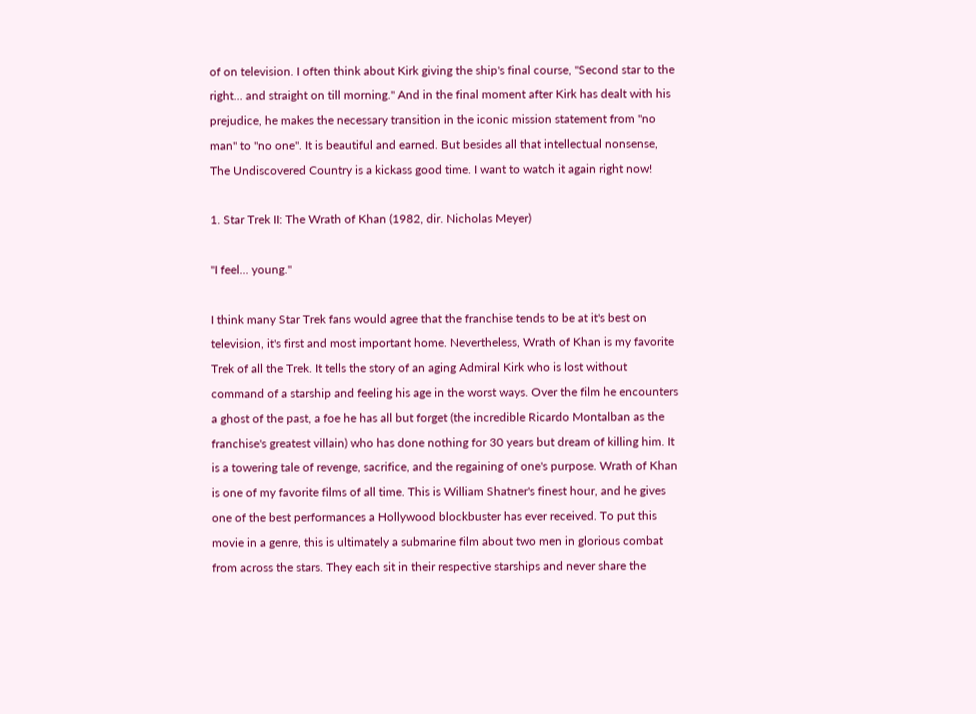of on television. I often think about Kirk giving the ship's final course, "Second star to the right... and straight on till morning." And in the final moment after Kirk has dealt with his prejudice, he makes the necessary transition in the iconic mission statement from "no man" to "no one". It is beautiful and earned. But besides all that intellectual nonsense, The Undiscovered Country is a kickass good time. I want to watch it again right now!

1. Star Trek II: The Wrath of Khan (1982, dir. Nicholas Meyer)

"I feel... young."

I think many Star Trek fans would agree that the franchise tends to be at it's best on television, it's first and most important home. Nevertheless, Wrath of Khan is my favorite Trek of all the Trek. It tells the story of an aging Admiral Kirk who is lost without command of a starship and feeling his age in the worst ways. Over the film he encounters a ghost of the past, a foe he has all but forget (the incredible Ricardo Montalban as the franchise's greatest villain) who has done nothing for 30 years but dream of killing him. It is a towering tale of revenge, sacrifice, and the regaining of one's purpose. Wrath of Khan is one of my favorite films of all time. This is William Shatner's finest hour, and he gives one of the best performances a Hollywood blockbuster has ever received. To put this movie in a genre, this is ultimately a submarine film about two men in glorious combat from across the stars. They each sit in their respective starships and never share the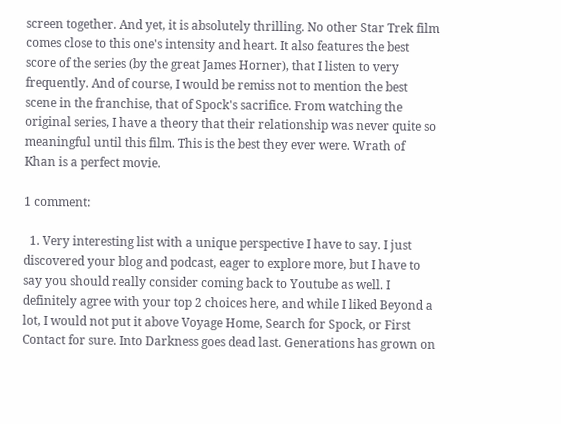screen together. And yet, it is absolutely thrilling. No other Star Trek film comes close to this one's intensity and heart. It also features the best score of the series (by the great James Horner), that I listen to very frequently. And of course, I would be remiss not to mention the best scene in the franchise, that of Spock's sacrifice. From watching the original series, I have a theory that their relationship was never quite so meaningful until this film. This is the best they ever were. Wrath of Khan is a perfect movie.

1 comment:

  1. Very interesting list with a unique perspective I have to say. I just discovered your blog and podcast, eager to explore more, but I have to say you should really consider coming back to Youtube as well. I definitely agree with your top 2 choices here, and while I liked Beyond a lot, I would not put it above Voyage Home, Search for Spock, or First Contact for sure. Into Darkness goes dead last. Generations has grown on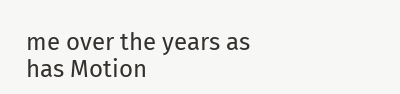me over the years as has Motion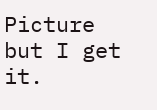Picture but I get it.